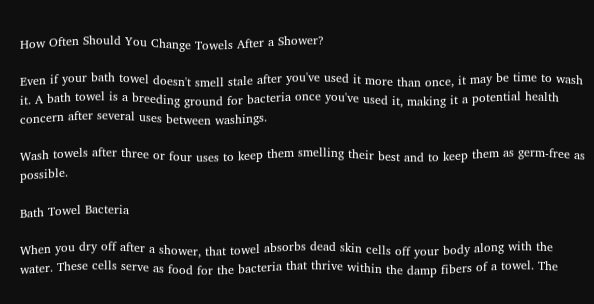How Often Should You Change Towels After a Shower?

Even if your bath towel doesn't smell stale after you've used it more than once, it may be time to wash it. A bath towel is a breeding ground for bacteria once you've used it, making it a potential health concern after several uses between washings.

Wash towels after three or four uses to keep them smelling their best and to keep them as germ-free as possible.

Bath Towel Bacteria

When you dry off after a shower, that towel absorbs dead skin cells off your body along with the water. These cells serve as food for the bacteria that thrive within the damp fibers of a towel. The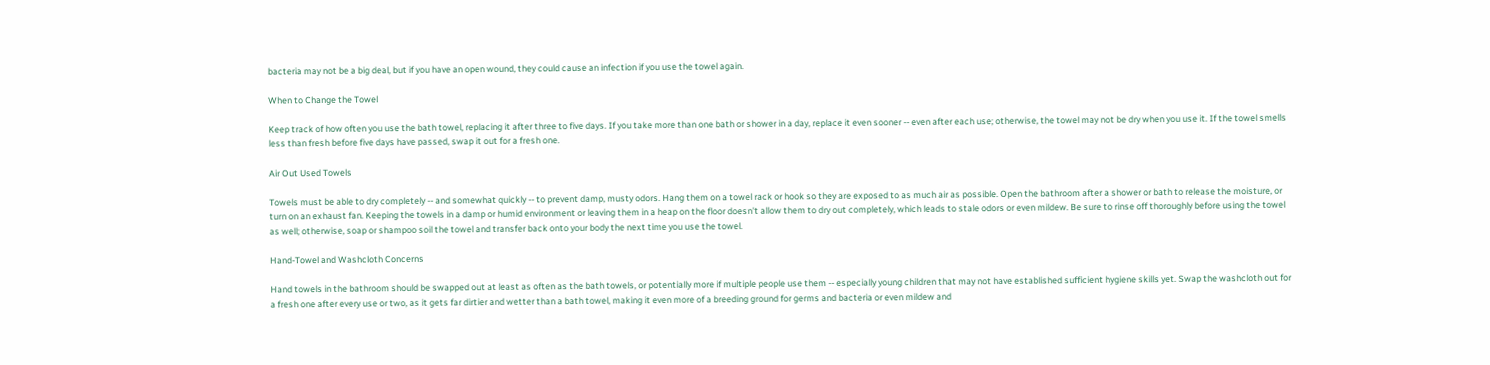bacteria may not be a big deal, but if you have an open wound, they could cause an infection if you use the towel again.

When to Change the Towel

Keep track of how often you use the bath towel, replacing it after three to five days. If you take more than one bath or shower in a day, replace it even sooner -- even after each use; otherwise, the towel may not be dry when you use it. If the towel smells less than fresh before five days have passed, swap it out for a fresh one.

Air Out Used Towels

Towels must be able to dry completely -- and somewhat quickly -- to prevent damp, musty odors. Hang them on a towel rack or hook so they are exposed to as much air as possible. Open the bathroom after a shower or bath to release the moisture, or turn on an exhaust fan. Keeping the towels in a damp or humid environment or leaving them in a heap on the floor doesn't allow them to dry out completely, which leads to stale odors or even mildew. Be sure to rinse off thoroughly before using the towel as well; otherwise, soap or shampoo soil the towel and transfer back onto your body the next time you use the towel.

Hand-Towel and Washcloth Concerns

Hand towels in the bathroom should be swapped out at least as often as the bath towels, or potentially more if multiple people use them -- especially young children that may not have established sufficient hygiene skills yet. Swap the washcloth out for a fresh one after every use or two, as it gets far dirtier and wetter than a bath towel, making it even more of a breeding ground for germs and bacteria or even mildew and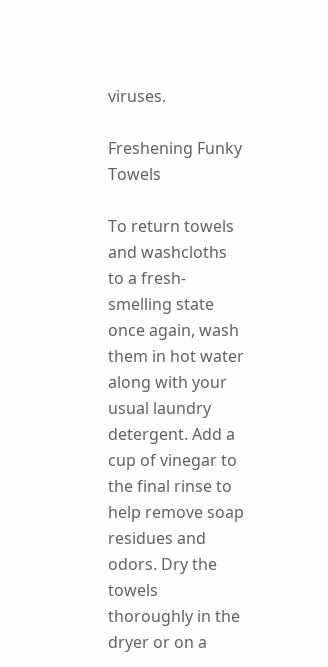viruses.

Freshening Funky Towels

To return towels and washcloths to a fresh-smelling state once again, wash them in hot water along with your usual laundry detergent. Add a cup of vinegar to the final rinse to help remove soap residues and odors. Dry the towels thoroughly in the dryer or on a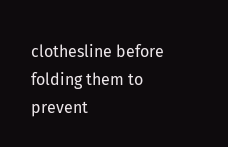clothesline before folding them to prevent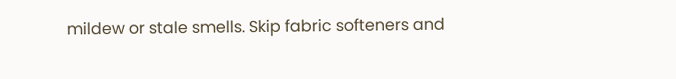mildew or stale smells. Skip fabric softeners and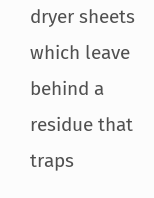dryer sheets which leave behind a residue that traps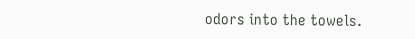odors into the towels.